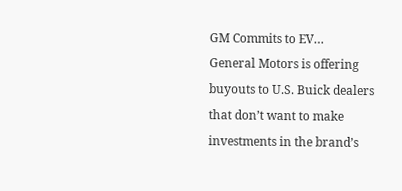GM Commits to EV…
General Motors is offering buyouts to U.S. Buick dealers that don’t want to make investments in the brand’s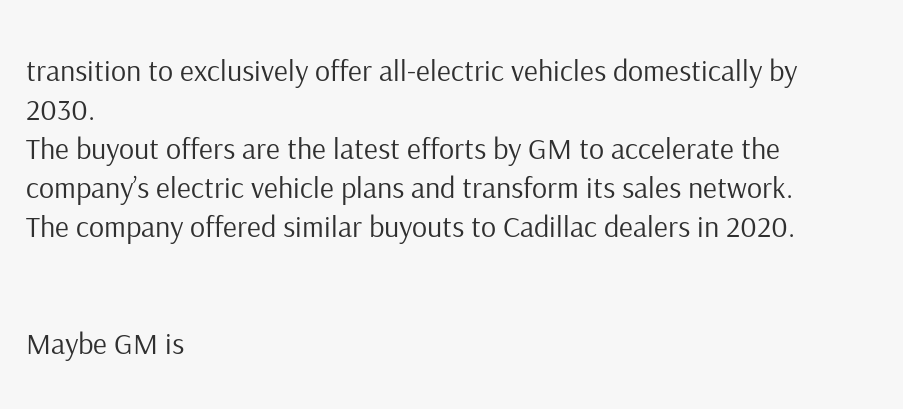transition to exclusively offer all-electric vehicles domestically by 2030.
The buyout offers are the latest efforts by GM to accelerate the company’s electric vehicle plans and transform its sales network.
The company offered similar buyouts to Cadillac dealers in 2020.


Maybe GM is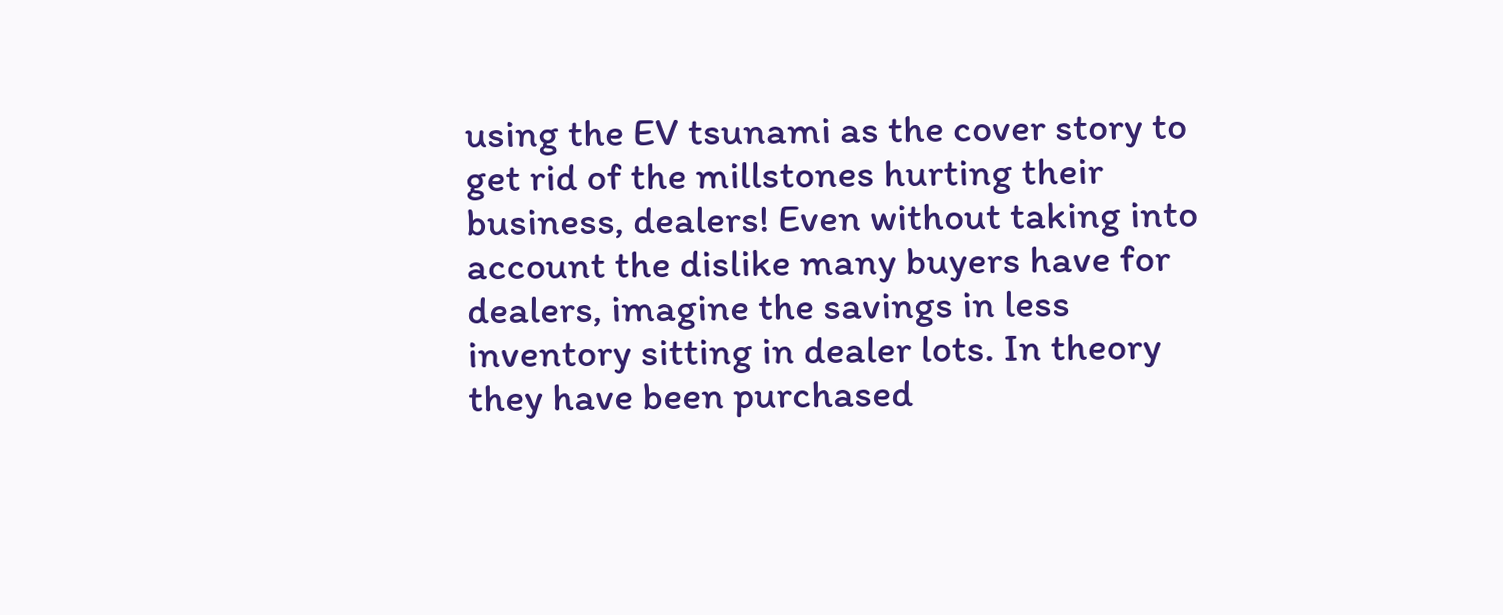using the EV tsunami as the cover story to get rid of the millstones hurting their business, dealers! Even without taking into account the dislike many buyers have for dealers, imagine the savings in less inventory sitting in dealer lots. In theory they have been purchased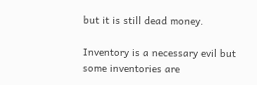but it is still dead money.

Inventory is a necessary evil but some inventories are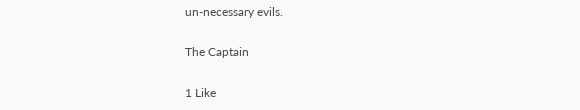un-necessary evils.

The Captain

1 Like